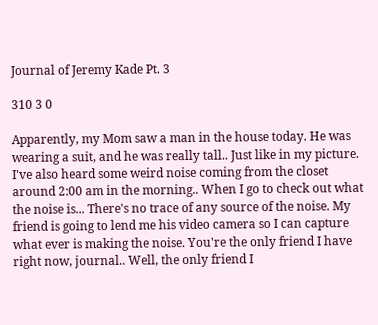Journal of Jeremy Kade Pt. 3

310 3 0

Apparently, my Mom saw a man in the house today. He was wearing a suit, and he was really tall.. Just like in my picture. I've also heard some weird noise coming from the closet around 2:00 am in the morning.. When I go to check out what the noise is... There's no trace of any source of the noise. My friend is going to lend me his video camera so I can capture what ever is making the noise. You're the only friend I have right now, journal.. Well, the only friend I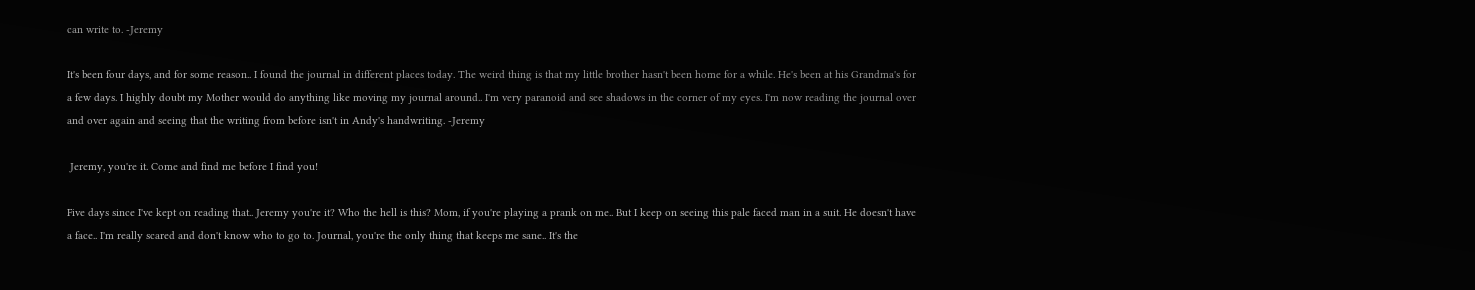can write to. -Jeremy

It's been four days, and for some reason.. I found the journal in different places today. The weird thing is that my little brother hasn't been home for a while. He's been at his Grandma's for a few days. I highly doubt my Mother would do anything like moving my journal around.. I'm very paranoid and see shadows in the corner of my eyes. I'm now reading the journal over and over again and seeing that the writing from before isn't in Andy's handwriting. -Jeremy

 Jeremy, you're it. Come and find me before I find you!

Five days since I've kept on reading that.. Jeremy you're it? Who the hell is this? Mom, if you're playing a prank on me.. But I keep on seeing this pale faced man in a suit. He doesn't have a face.. I'm really scared and don't know who to go to. Journal, you're the only thing that keeps me sane.. It's the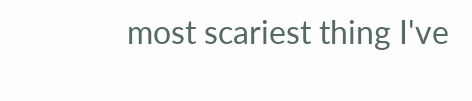most scariest thing I've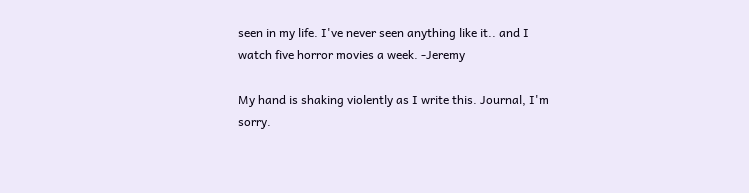seen in my life. I've never seen anything like it.. and I watch five horror movies a week. -Jeremy

My hand is shaking violently as I write this. Journal, I'm sorry.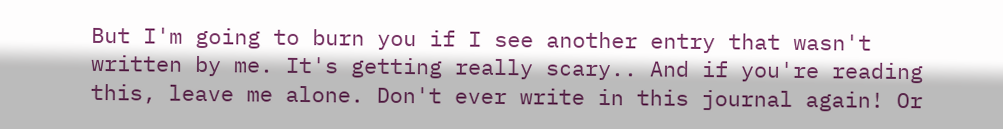But I'm going to burn you if I see another entry that wasn't written by me. It's getting really scary.. And if you're reading this, leave me alone. Don't ever write in this journal again! Or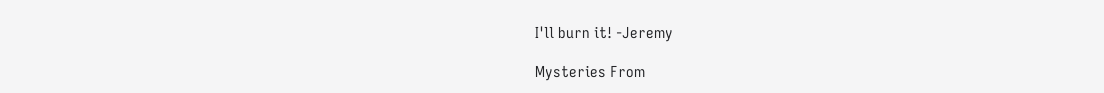I'll burn it! -Jeremy

Mysteries From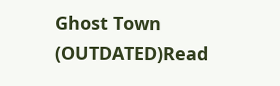Ghost Town (OUTDATED)Read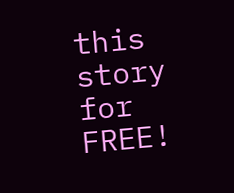this story for FREE!